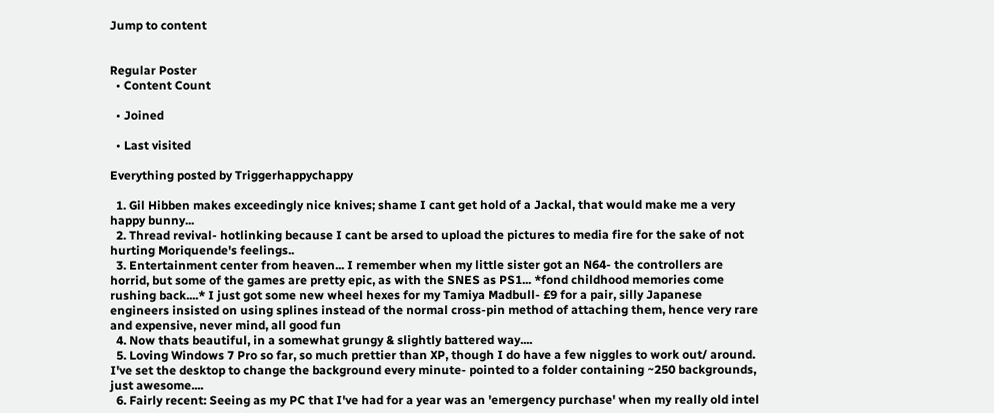Jump to content


Regular Poster
  • Content Count

  • Joined

  • Last visited

Everything posted by Triggerhappychappy

  1. Gil Hibben makes exceedingly nice knives; shame I cant get hold of a Jackal, that would make me a very happy bunny...
  2. Thread revival- hotlinking because I cant be arsed to upload the pictures to media fire for the sake of not hurting Moriquende's feelings..
  3. Entertainment center from heaven... I remember when my little sister got an N64- the controllers are horrid, but some of the games are pretty epic, as with the SNES as PS1... *fond childhood memories come rushing back....* I just got some new wheel hexes for my Tamiya Madbull- £9 for a pair, silly Japanese engineers insisted on using splines instead of the normal cross-pin method of attaching them, hence very rare and expensive, never mind, all good fun
  4. Now thats beautiful, in a somewhat grungy & slightly battered way....
  5. Loving Windows 7 Pro so far, so much prettier than XP, though I do have a few niggles to work out/ around. I've set the desktop to change the background every minute- pointed to a folder containing ~250 backgrounds, just awesome....
  6. Fairly recent: Seeing as my PC that I've had for a year was an 'emergency purchase' when my really old intel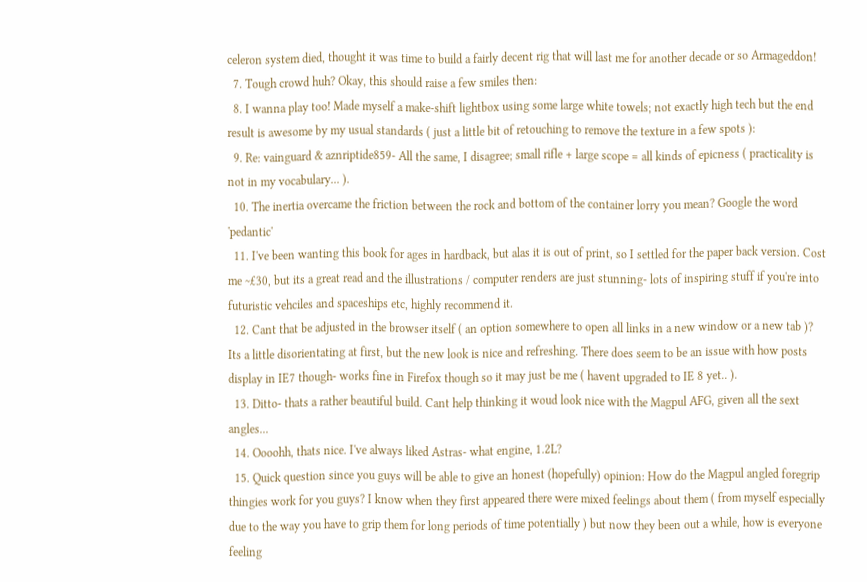celeron system died, thought it was time to build a fairly decent rig that will last me for another decade or so Armageddon!
  7. Tough crowd huh? Okay, this should raise a few smiles then:
  8. I wanna play too! Made myself a make-shift lightbox using some large white towels; not exactly high tech but the end result is awesome by my usual standards ( just a little bit of retouching to remove the texture in a few spots ):
  9. Re: vainguard & aznriptide859- All the same, I disagree; small rifle + large scope = all kinds of epicness ( practicality is not in my vocabulary... ).
  10. The inertia overcame the friction between the rock and bottom of the container lorry you mean? Google the word 'pedantic'
  11. I've been wanting this book for ages in hardback, but alas it is out of print, so I settled for the paper back version. Cost me ~£30, but its a great read and the illustrations / computer renders are just stunning- lots of inspiring stuff if you're into futuristic vehciles and spaceships etc, highly recommend it.
  12. Cant that be adjusted in the browser itself ( an option somewhere to open all links in a new window or a new tab )? Its a little disorientating at first, but the new look is nice and refreshing. There does seem to be an issue with how posts display in IE7 though- works fine in Firefox though so it may just be me ( havent upgraded to IE 8 yet.. ).
  13. Ditto- thats a rather beautiful build. Cant help thinking it woud look nice with the Magpul AFG, given all the sext angles...
  14. Oooohh, thats nice. I've always liked Astras- what engine, 1.2L?
  15. Quick question since you guys will be able to give an honest (hopefully) opinion: How do the Magpul angled foregrip thingies work for you guys? I know when they first appeared there were mixed feelings about them ( from myself especially due to the way you have to grip them for long periods of time potentially ) but now they been out a while, how is everyone feeling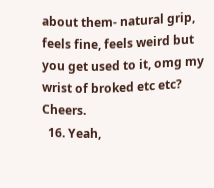about them- natural grip, feels fine, feels weird but you get used to it, omg my wrist of broked etc etc? Cheers.
  16. Yeah,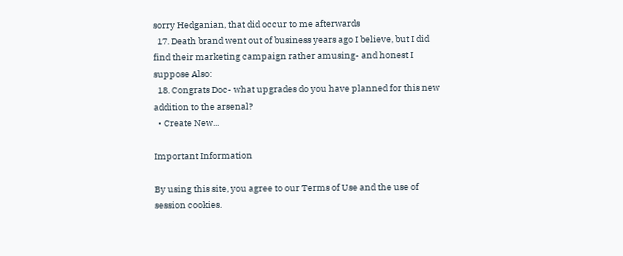sorry Hedganian, that did occur to me afterwards
  17. Death brand went out of business years ago I believe, but I did find their marketing campaign rather amusing- and honest I suppose Also:
  18. Congrats Doc- what upgrades do you have planned for this new addition to the arsenal?
  • Create New...

Important Information

By using this site, you agree to our Terms of Use and the use of session cookies.